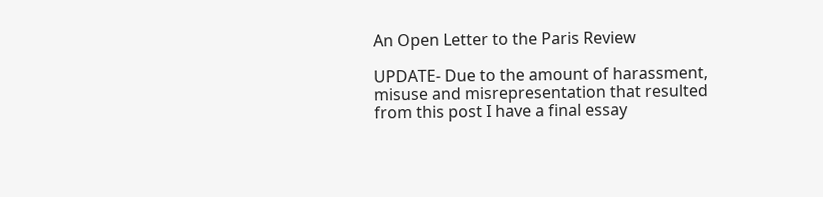An Open Letter to the Paris Review

UPDATE- Due to the amount of harassment, misuse and misrepresentation that resulted from this post I have a final essay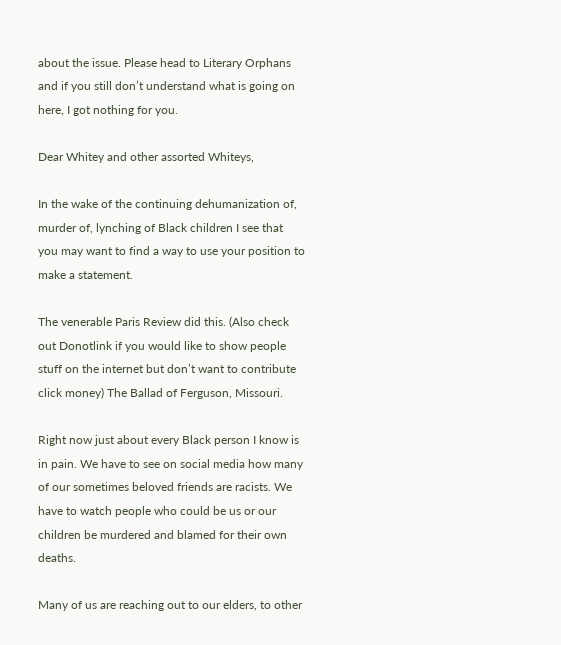about the issue. Please head to Literary Orphans and if you still don’t understand what is going on here, I got nothing for you.

Dear Whitey and other assorted Whiteys,

In the wake of the continuing dehumanization of, murder of, lynching of Black children I see that you may want to find a way to use your position to make a statement.

The venerable Paris Review did this. (Also check out Donotlink if you would like to show people stuff on the internet but don’t want to contribute click money) The Ballad of Ferguson, Missouri.

Right now just about every Black person I know is in pain. We have to see on social media how many of our sometimes beloved friends are racists. We have to watch people who could be us or our children be murdered and blamed for their own deaths.

Many of us are reaching out to our elders, to other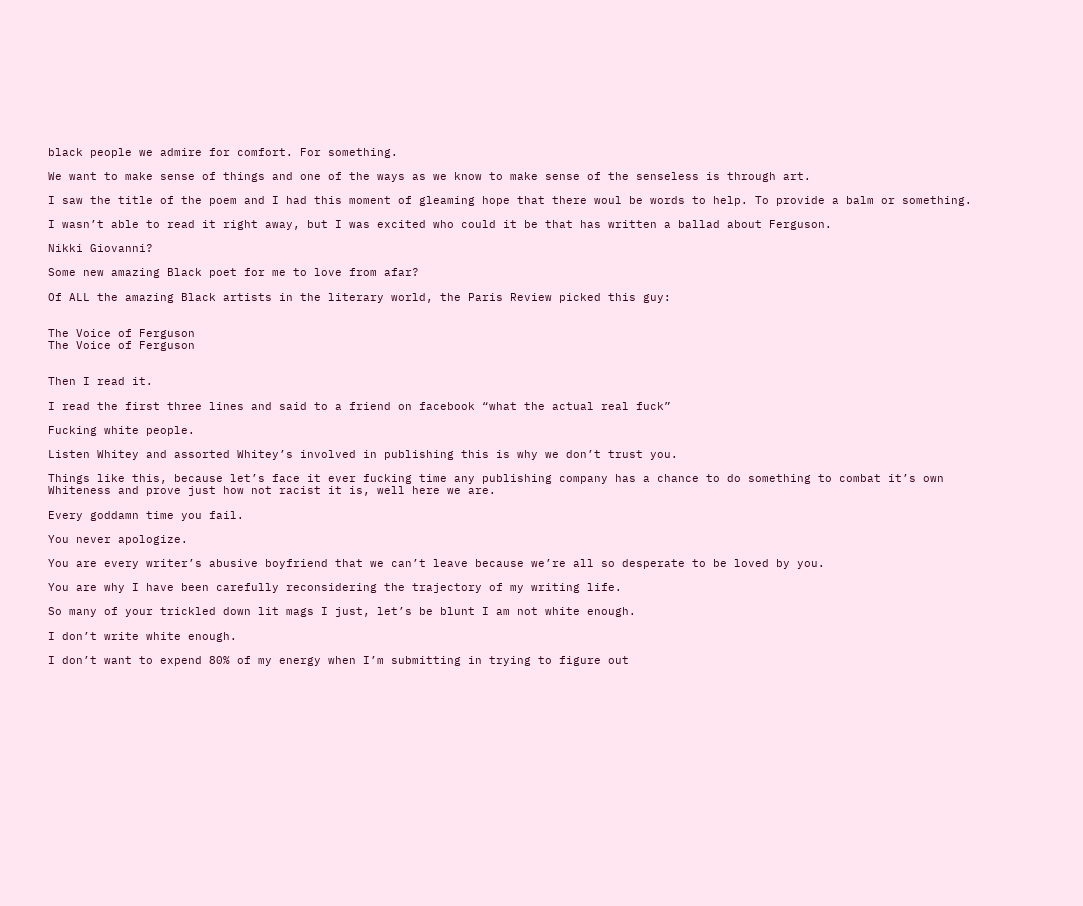black people we admire for comfort. For something.

We want to make sense of things and one of the ways as we know to make sense of the senseless is through art.

I saw the title of the poem and I had this moment of gleaming hope that there woul be words to help. To provide a balm or something.

I wasn’t able to read it right away, but I was excited who could it be that has written a ballad about Ferguson.

Nikki Giovanni?

Some new amazing Black poet for me to love from afar?

Of ALL the amazing Black artists in the literary world, the Paris Review picked this guy:


The Voice of Ferguson
The Voice of Ferguson


Then I read it.

I read the first three lines and said to a friend on facebook “what the actual real fuck”

Fucking white people.

Listen Whitey and assorted Whitey’s involved in publishing this is why we don’t trust you.

Things like this, because let’s face it ever fucking time any publishing company has a chance to do something to combat it’s own Whiteness and prove just how not racist it is, well here we are.

Every goddamn time you fail.

You never apologize.

You are every writer’s abusive boyfriend that we can’t leave because we’re all so desperate to be loved by you.

You are why I have been carefully reconsidering the trajectory of my writing life.

So many of your trickled down lit mags I just, let’s be blunt I am not white enough.

I don’t write white enough.

I don’t want to expend 80% of my energy when I’m submitting in trying to figure out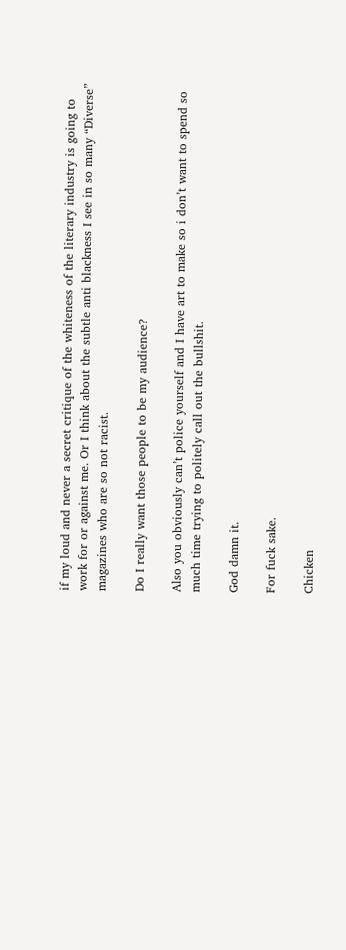if my loud and never a secret critique of the whiteness of the literary industry is going to work for or against me. Or I think about the subtle anti blackness I see in so many “Diverse” magazines who are so not racist.

Do I really want those people to be my audience?

Also you obviously can’t police yourself and I have art to make so i don’t want to spend so much time trying to politely call out the bullshit.

God damn it.

For fuck sake.

Chicken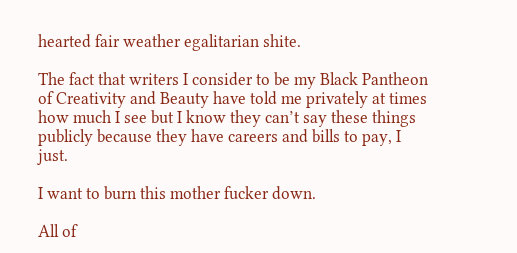hearted fair weather egalitarian shite.

The fact that writers I consider to be my Black Pantheon of Creativity and Beauty have told me privately at times how much I see but I know they can’t say these things publicly because they have careers and bills to pay, I just.

I want to burn this mother fucker down.

All of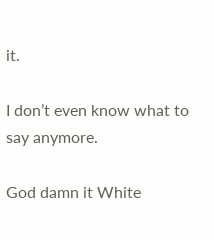it.

I don’t even know what to say anymore.

God damn it White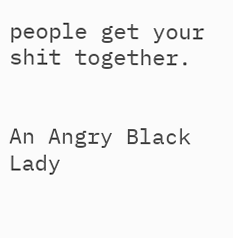people get your shit together.


An Angry Black Lady